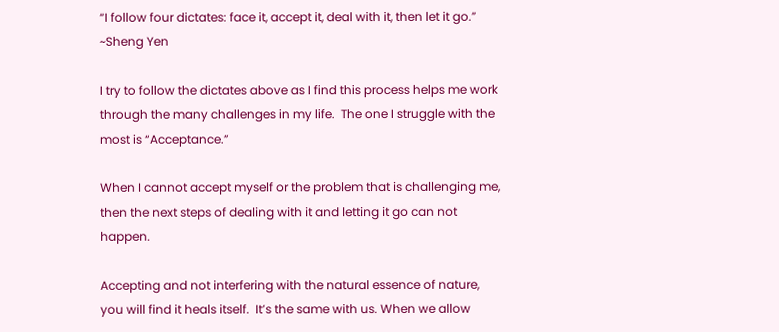“I follow four dictates: face it, accept it, deal with it, then let it go.” ~Sheng Yen

I try to follow the dictates above as I find this process helps me work through the many challenges in my life.  The one I struggle with the most is “Acceptance.”

When I cannot accept myself or the problem that is challenging me, then the next steps of dealing with it and letting it go can not happen.

Accepting and not interfering with the natural essence of nature, you will find it heals itself.  It’s the same with us. When we allow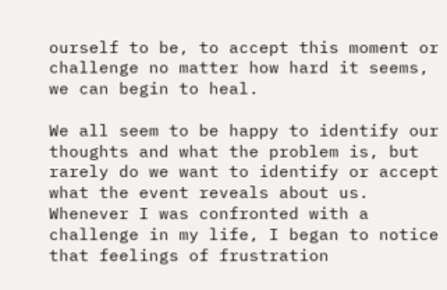ourself to be, to accept this moment or challenge no matter how hard it seems, we can begin to heal.

We all seem to be happy to identify our thoughts and what the problem is, but rarely do we want to identify or accept what the event reveals about us.  Whenever I was confronted with a challenge in my life, I began to notice that feelings of frustration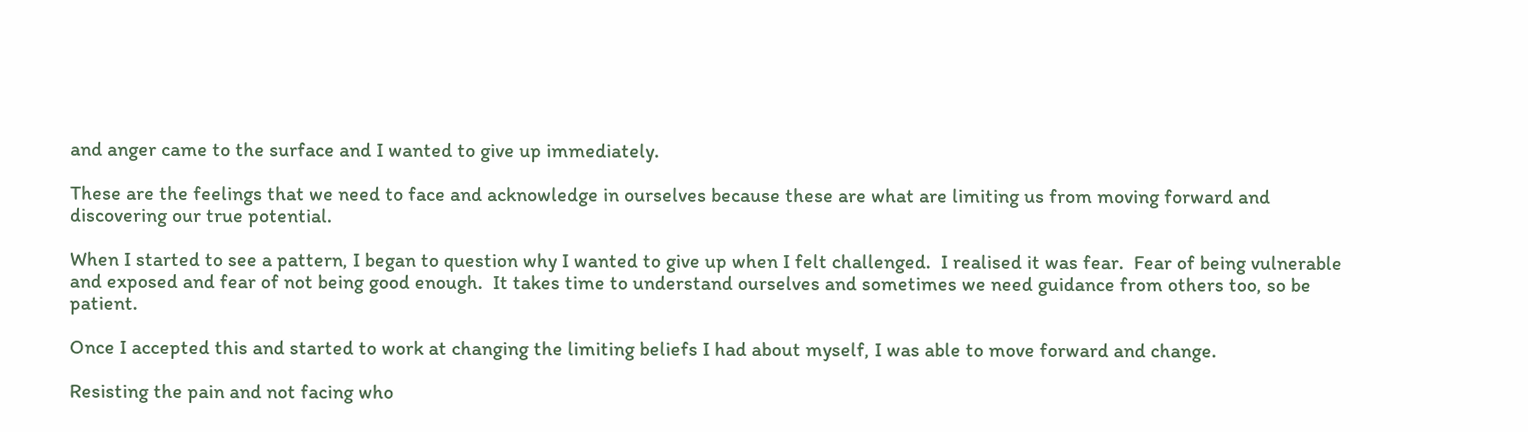and anger came to the surface and I wanted to give up immediately.

These are the feelings that we need to face and acknowledge in ourselves because these are what are limiting us from moving forward and discovering our true potential.

When I started to see a pattern, I began to question why I wanted to give up when I felt challenged.  I realised it was fear.  Fear of being vulnerable and exposed and fear of not being good enough.  It takes time to understand ourselves and sometimes we need guidance from others too, so be patient.

Once I accepted this and started to work at changing the limiting beliefs I had about myself, I was able to move forward and change.

Resisting the pain and not facing who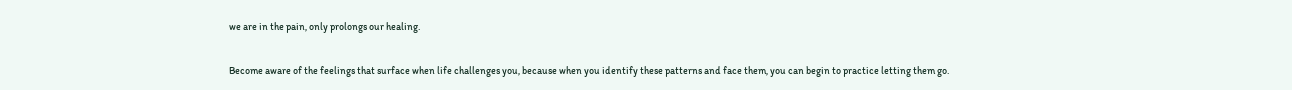we are in the pain, only prolongs our healing.

Become aware of the feelings that surface when life challenges you, because when you identify these patterns and face them, you can begin to practice letting them go.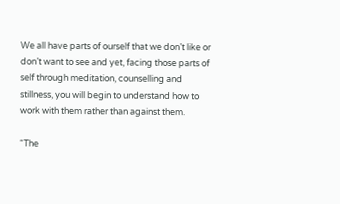We all have parts of ourself that we don’t like or don’t want to see and yet, facing those parts of self through meditation, counselling and stillness, you will begin to understand how to work with them rather than against them.

“The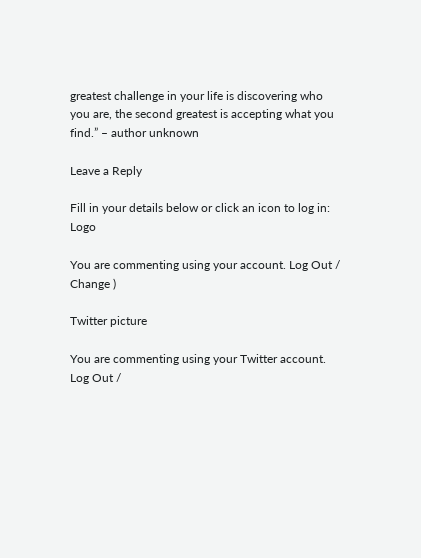greatest challenge in your life is discovering who you are, the second greatest is accepting what you find.” – author unknown

Leave a Reply

Fill in your details below or click an icon to log in: Logo

You are commenting using your account. Log Out /  Change )

Twitter picture

You are commenting using your Twitter account. Log Out /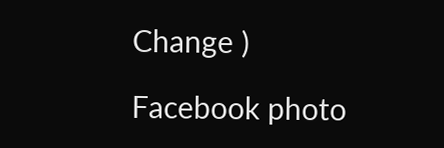Change )

Facebook photo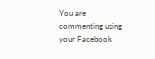You are commenting using your Facebook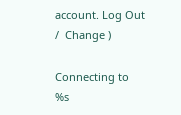account. Log Out /  Change )

Connecting to %s